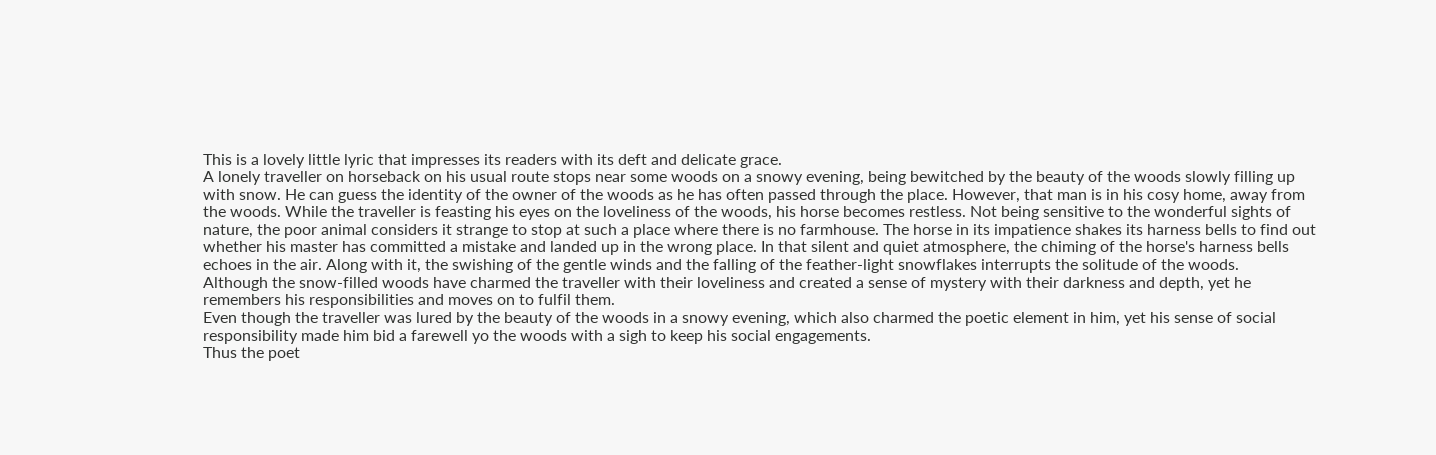This is a lovely little lyric that impresses its readers with its deft and delicate grace.
A lonely traveller on horseback on his usual route stops near some woods on a snowy evening, being bewitched by the beauty of the woods slowly filling up with snow. He can guess the identity of the owner of the woods as he has often passed through the place. However, that man is in his cosy home, away from the woods. While the traveller is feasting his eyes on the loveliness of the woods, his horse becomes restless. Not being sensitive to the wonderful sights of nature, the poor animal considers it strange to stop at such a place where there is no farmhouse. The horse in its impatience shakes its harness bells to find out whether his master has committed a mistake and landed up in the wrong place. In that silent and quiet atmosphere, the chiming of the horse's harness bells echoes in the air. Along with it, the swishing of the gentle winds and the falling of the feather-light snowflakes interrupts the solitude of the woods.
Although the snow-filled woods have charmed the traveller with their loveliness and created a sense of mystery with their darkness and depth, yet he remembers his responsibilities and moves on to fulfil them.
Even though the traveller was lured by the beauty of the woods in a snowy evening, which also charmed the poetic element in him, yet his sense of social responsibility made him bid a farewell yo the woods with a sigh to keep his social engagements.
Thus the poet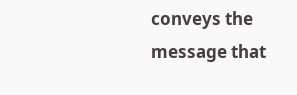conveys the message that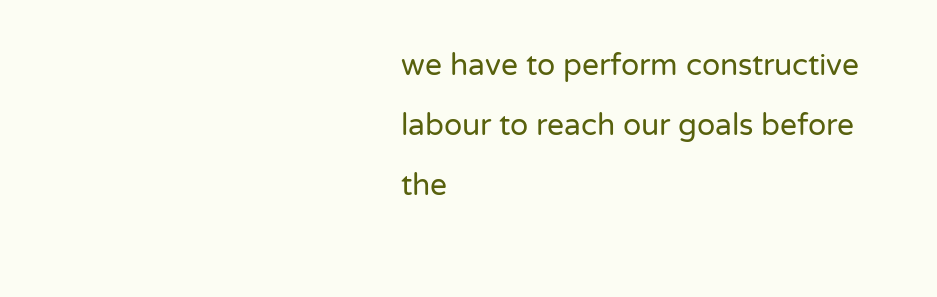we have to perform constructive labour to reach our goals before the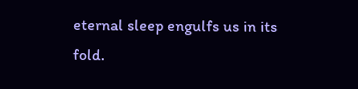eternal sleep engulfs us in its fold.